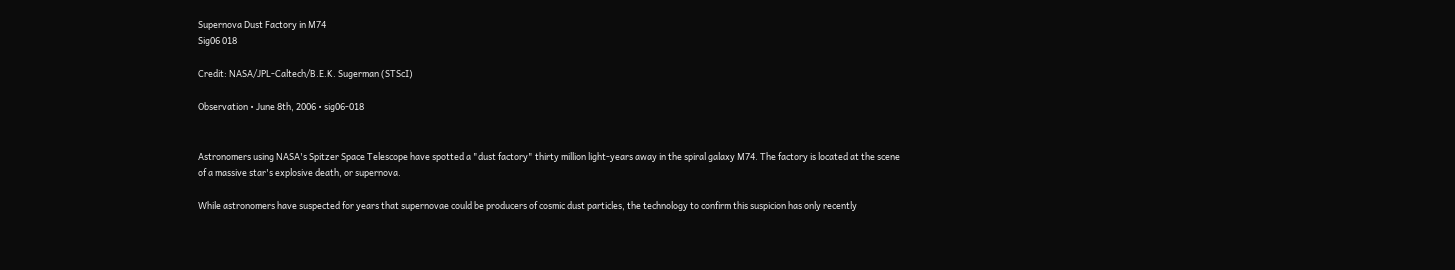Supernova Dust Factory in M74
Sig06 018

Credit: NASA/JPL-Caltech/B.E.K. Sugerman (STScI)

Observation • June 8th, 2006 • sig06-018


Astronomers using NASA's Spitzer Space Telescope have spotted a "dust factory" thirty million light-years away in the spiral galaxy M74. The factory is located at the scene of a massive star's explosive death, or supernova.

While astronomers have suspected for years that supernovae could be producers of cosmic dust particles, the technology to confirm this suspicion has only recently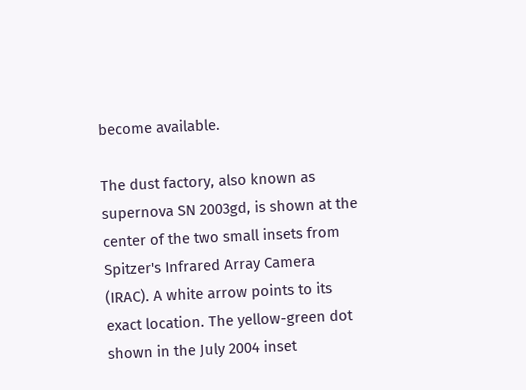become available.

The dust factory, also known as supernova SN 2003gd, is shown at the center of the two small insets from Spitzer's Infrared Array Camera (IRAC). A white arrow points to its exact location. The yellow-green dot shown in the July 2004 inset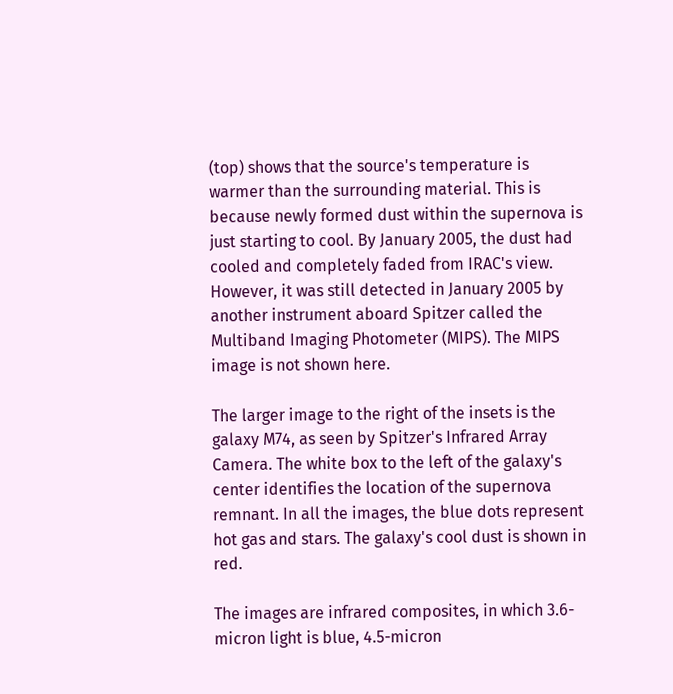(top) shows that the source's temperature is warmer than the surrounding material. This is because newly formed dust within the supernova is just starting to cool. By January 2005, the dust had cooled and completely faded from IRAC's view. However, it was still detected in January 2005 by another instrument aboard Spitzer called the Multiband Imaging Photometer (MIPS). The MIPS image is not shown here.

The larger image to the right of the insets is the galaxy M74, as seen by Spitzer's Infrared Array Camera. The white box to the left of the galaxy's center identifies the location of the supernova remnant. In all the images, the blue dots represent hot gas and stars. The galaxy's cool dust is shown in red.

The images are infrared composites, in which 3.6-micron light is blue, 4.5-micron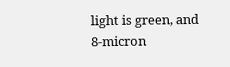light is green, and 8-micron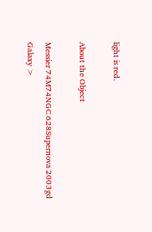light is red.

About the Object

Messier 74M74NGC 628Supernova 2003gd
Galaxy >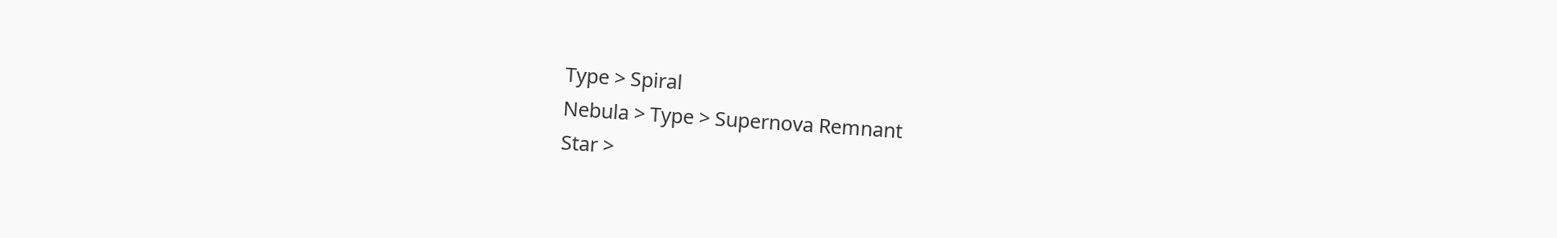Type > Spiral
Nebula > Type > Supernova Remnant
Star >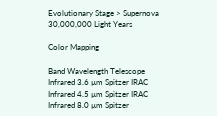Evolutionary Stage > Supernova
30,000,000 Light Years

Color Mapping

Band Wavelength Telescope
Infrared 3.6 µm Spitzer IRAC
Infrared 4.5 µm Spitzer IRAC
Infrared 8.0 µm Spitzer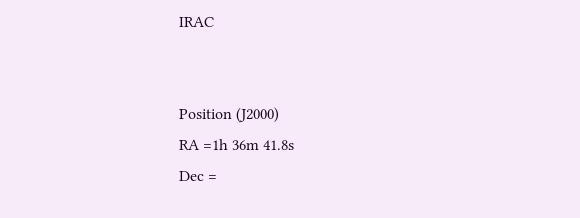IRAC


Position (J2000)
RA =1h 36m 41.8s
Dec =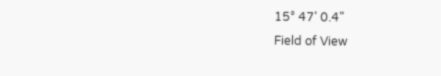15° 47' 0.4"
Field of View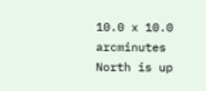10.0 x 10.0 arcminutes
North is up